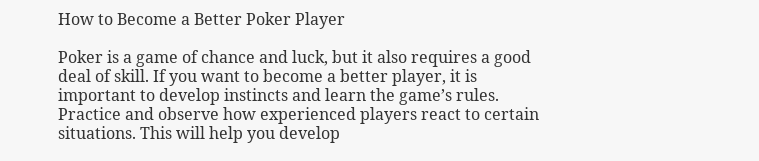How to Become a Better Poker Player

Poker is a game of chance and luck, but it also requires a good deal of skill. If you want to become a better player, it is important to develop instincts and learn the game’s rules. Practice and observe how experienced players react to certain situations. This will help you develop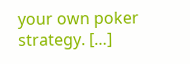your own poker strategy. […]